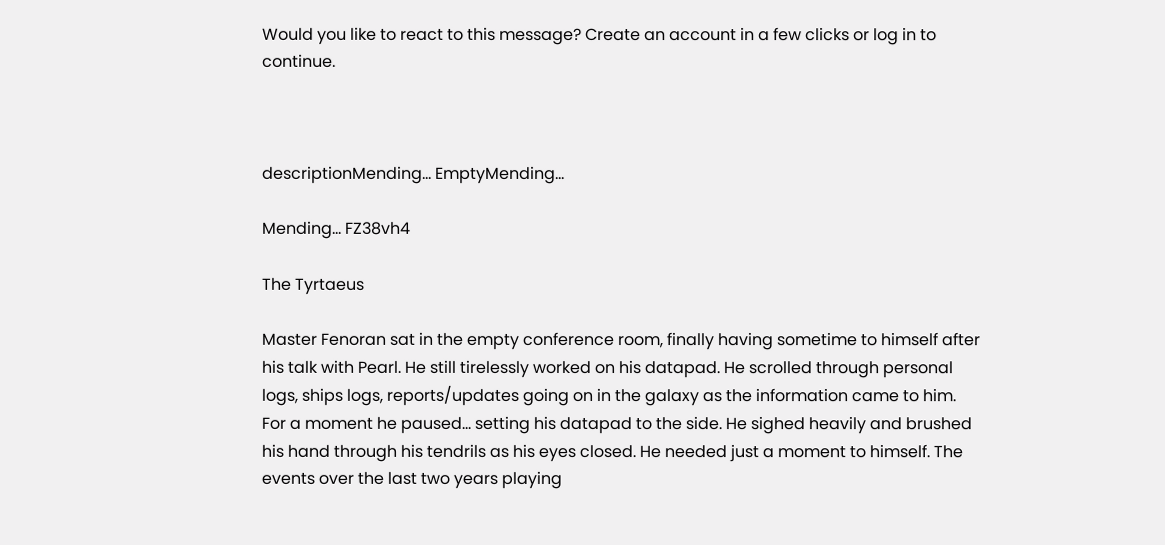Would you like to react to this message? Create an account in a few clicks or log in to continue.



descriptionMending... EmptyMending...

Mending... FZ38vh4

The Tyrtaeus

Master Fenoran sat in the empty conference room, finally having sometime to himself after his talk with Pearl. He still tirelessly worked on his datapad. He scrolled through personal logs, ships logs, reports/updates going on in the galaxy as the information came to him. For a moment he paused... setting his datapad to the side. He sighed heavily and brushed his hand through his tendrils as his eyes closed. He needed just a moment to himself. The events over the last two years playing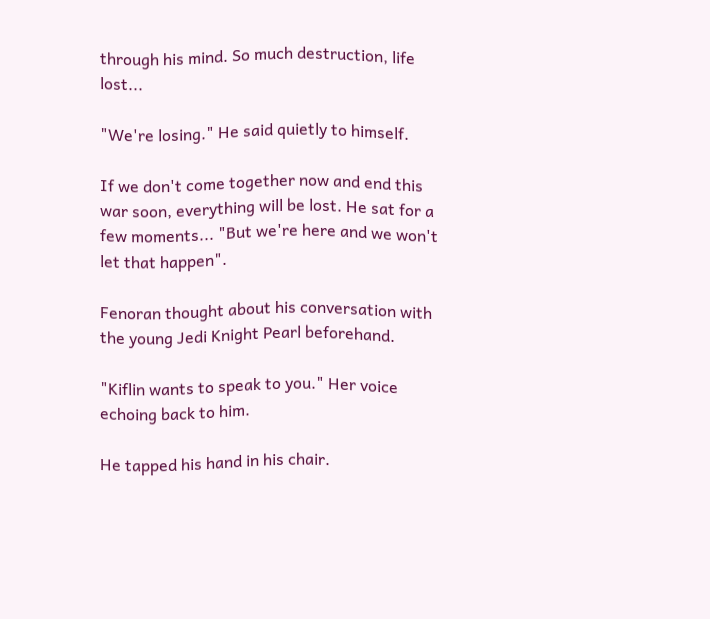through his mind. So much destruction, life lost...

"We're losing." He said quietly to himself.

If we don't come together now and end this war soon, everything will be lost. He sat for a few moments... "But we're here and we won't let that happen".

Fenoran thought about his conversation with the young Jedi Knight Pearl beforehand.

"Kiflin wants to speak to you." Her voice echoing back to him.

He tapped his hand in his chair.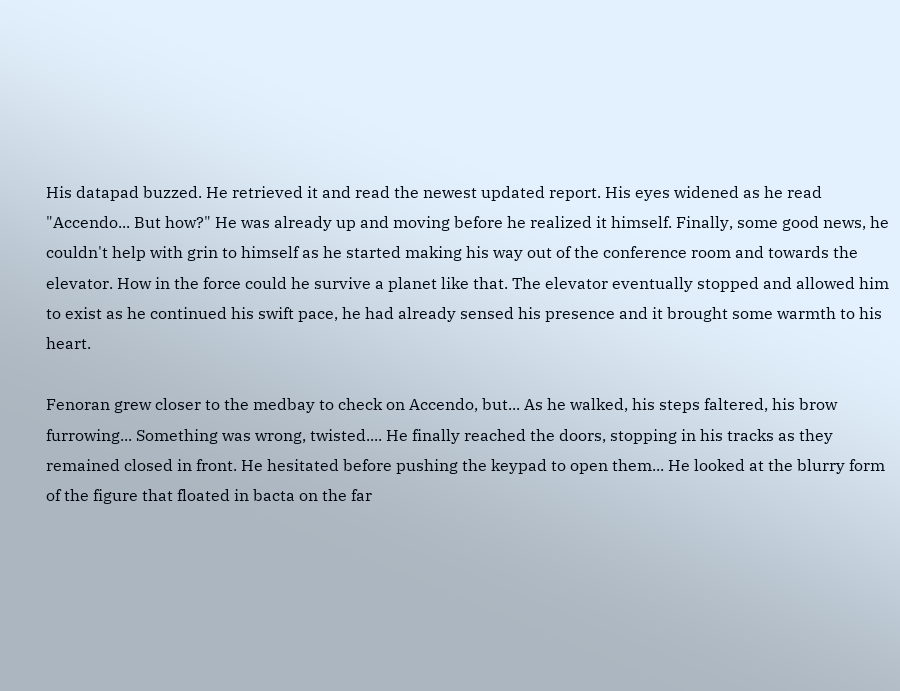His datapad buzzed. He retrieved it and read the newest updated report. His eyes widened as he read "Accendo... But how?" He was already up and moving before he realized it himself. Finally, some good news, he couldn't help with grin to himself as he started making his way out of the conference room and towards the elevator. How in the force could he survive a planet like that. The elevator eventually stopped and allowed him to exist as he continued his swift pace, he had already sensed his presence and it brought some warmth to his heart.

Fenoran grew closer to the medbay to check on Accendo, but... As he walked, his steps faltered, his brow furrowing... Something was wrong, twisted.... He finally reached the doors, stopping in his tracks as they remained closed in front. He hesitated before pushing the keypad to open them... He looked at the blurry form of the figure that floated in bacta on the far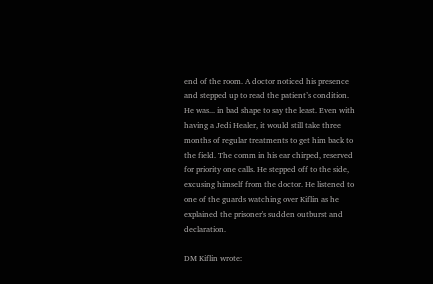end of the room. A doctor noticed his presence and stepped up to read the patient’s condition. He was... in bad shape to say the least. Even with having a Jedi Healer, it would still take three months of regular treatments to get him back to the field. The comm in his ear chirped, reserved for priority one calls. He stepped off to the side, excusing himself from the doctor. He listened to one of the guards watching over Kiflin as he explained the prisoner's sudden outburst and declaration.

DM Kiflin wrote: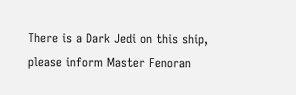There is a Dark Jedi on this ship, please inform Master Fenoran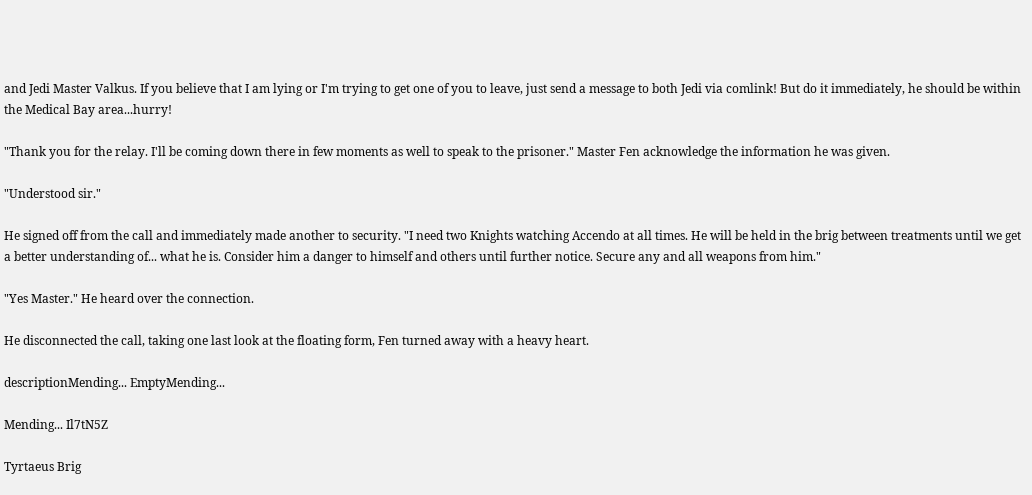and Jedi Master Valkus. If you believe that I am lying or I'm trying to get one of you to leave, just send a message to both Jedi via comlink! But do it immediately, he should be within the Medical Bay area...hurry!

"Thank you for the relay. I'll be coming down there in few moments as well to speak to the prisoner." Master Fen acknowledge the information he was given.

"Understood sir."

He signed off from the call and immediately made another to security. "I need two Knights watching Accendo at all times. He will be held in the brig between treatments until we get a better understanding of... what he is. Consider him a danger to himself and others until further notice. Secure any and all weapons from him."

"Yes Master." He heard over the connection.

He disconnected the call, taking one last look at the floating form, Fen turned away with a heavy heart.

descriptionMending... EmptyMending...

Mending... Il7tN5Z

Tyrtaeus Brig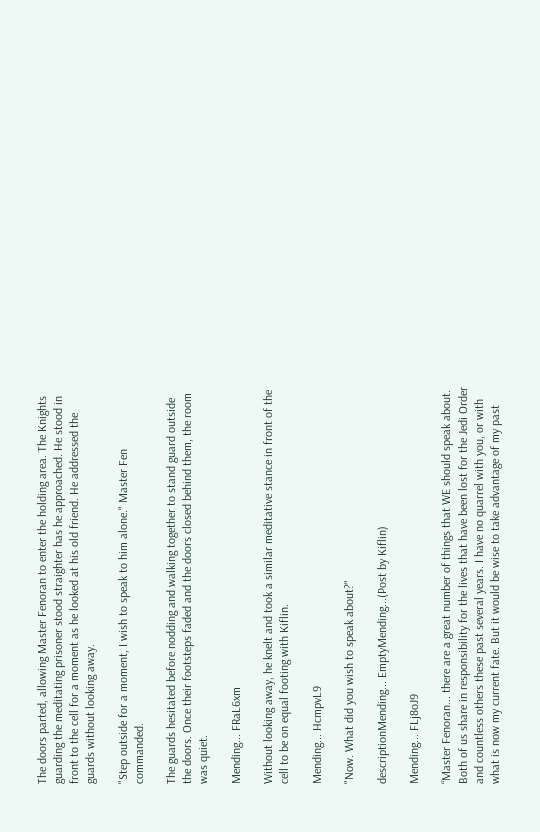The doors parted, allowing Master Fenoran to enter the holding area. The Knights guarding the meditating prisoner stood straighter has he approached. He stood in front to the cell for a moment as he looked at his old friend. He addressed the guards without looking away.

"Step outside for a moment, I wish to speak to him alone." Master Fen commanded.

The guards hesitated before nodding and walking together to stand guard outside the doors. Once their footsteps faded and the doors closed behind them, the room was quiet.

Mending... FRaL6xm

Without looking away, he knelt and took a similar meditative stance in front of the cell to be on equal footing with Kiflin.

Mending... HcmpvL9

"Now. What did you wish to speak about?"

descriptionMending... EmptyMending...(Post by Kiflin)

Mending... FLj8oJ9

“Master Fenoran... there are a great number of things that WE should speak about. Both of us share in responsibility for the lives that have been lost for the Jedi Order and countless others these past several years. I have no quarrel with you, or with what is now my current fate. But it would be wise to take advantage of my past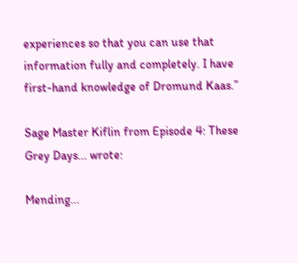experiences so that you can use that information fully and completely. I have first-hand knowledge of Dromund Kaas.”

Sage Master Kiflin from Episode 4: These Grey Days... wrote:

Mending...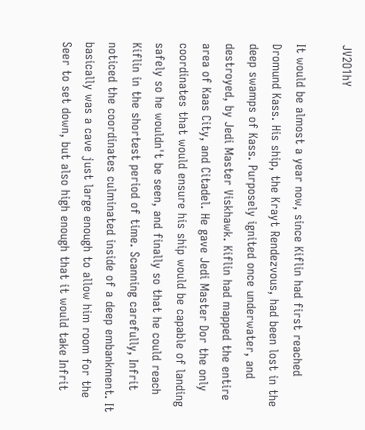JV2O1hY

It would be almost a year now, since Kiflin had first reached Dromund Kass. His ship, the Krayt Rendezvous, had been lost in the deep swamps of Kass. Purposely ignited once underwater, and destroyed, by Jedi Master Viskhawk. Kiflin had mapped the entire area of Kaas City, and Citadel. He gave Jedi Master Dor the only coordinates that would ensure his ship would be capable of landing safely so he wouldn't be seen, and finally so that he could reach Kiflin in the shortest period of time. Scanning carefully, Infrit noticed the coordinates culminated inside of a deep embankment. It basically was a cave just large enough to allow him room for the Seer to set down, but also high enough that it would take Infrit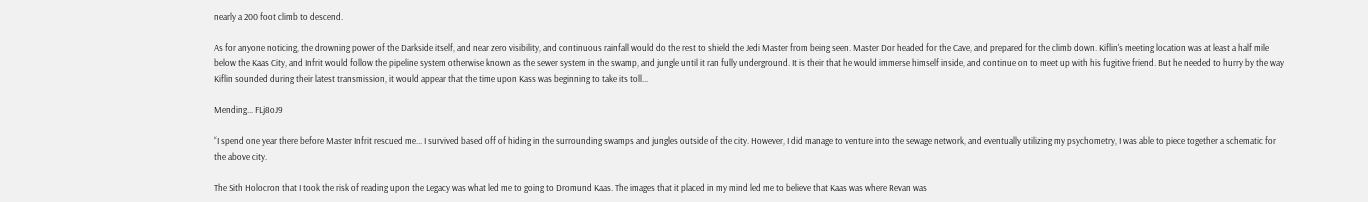nearly a 200 foot climb to descend.

As for anyone noticing, the drowning power of the Darkside itself, and near zero visibility, and continuous rainfall would do the rest to shield the Jedi Master from being seen. Master Dor headed for the Cave, and prepared for the climb down. Kiflin's meeting location was at least a half mile below the Kaas City, and Infrit would follow the pipeline system otherwise known as the sewer system in the swamp, and jungle until it ran fully underground. It is their that he would immerse himself inside, and continue on to meet up with his fugitive friend. But he needed to hurry by the way Kiflin sounded during their latest transmission, it would appear that the time upon Kass was beginning to take its toll...

Mending... FLj8oJ9

“I spend one year there before Master Infrit rescued me... I survived based off of hiding in the surrounding swamps and jungles outside of the city. However, I did manage to venture into the sewage network, and eventually utilizing my psychometry, I was able to piece together a schematic for the above city.

The Sith Holocron that I took the risk of reading upon the Legacy was what led me to going to Dromund Kaas. The images that it placed in my mind led me to believe that Kaas was where Revan was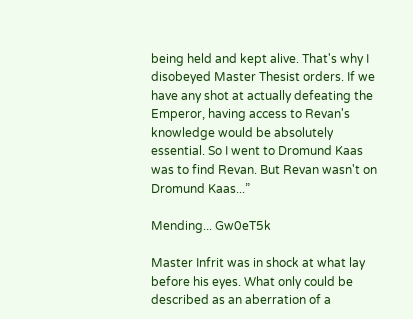being held and kept alive. That's why I disobeyed Master Thesist orders. If we have any shot at actually defeating the Emperor, having access to Revan's knowledge would be absolutely essential. So I went to Dromund Kaas was to find Revan. But Revan wasn't on Dromund Kaas...”

Mending... Gw0eT5k

Master Infrit was in shock at what lay before his eyes. What only could be described as an aberration of a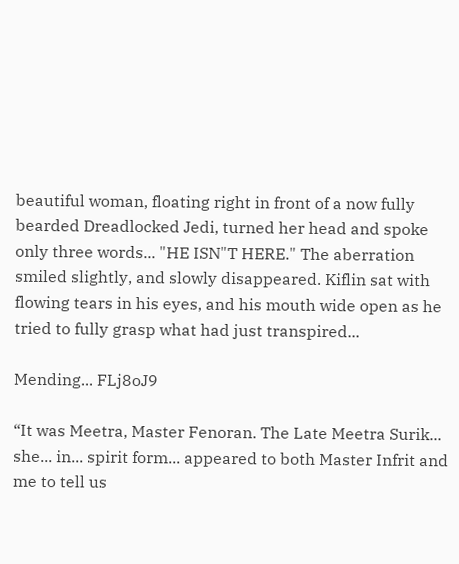beautiful woman, floating right in front of a now fully bearded Dreadlocked Jedi, turned her head and spoke only three words... "HE ISN"T HERE." The aberration smiled slightly, and slowly disappeared. Kiflin sat with flowing tears in his eyes, and his mouth wide open as he tried to fully grasp what had just transpired...

Mending... FLj8oJ9

“It was Meetra, Master Fenoran. The Late Meetra Surik... she... in... spirit form... appeared to both Master Infrit and me to tell us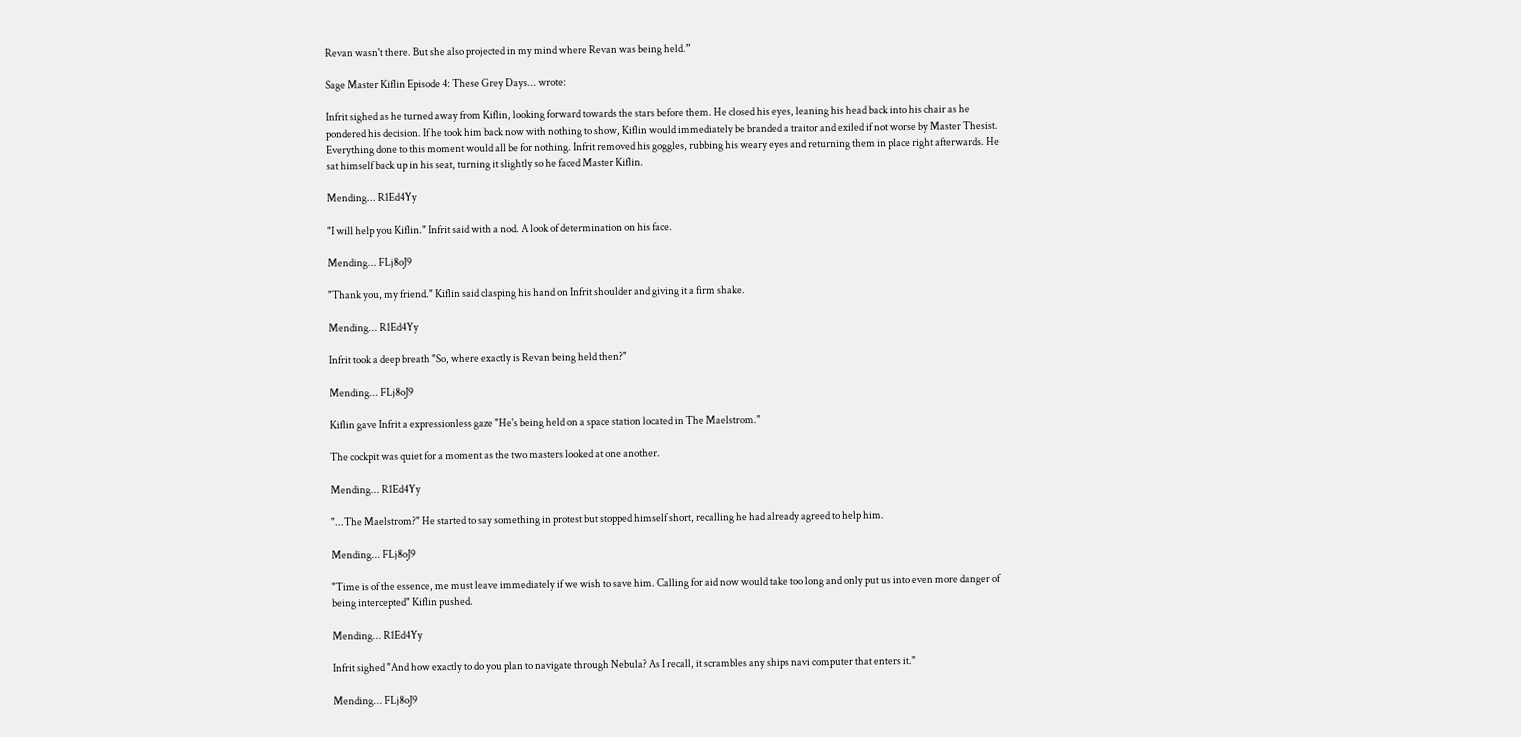Revan wasn't there. But she also projected in my mind where Revan was being held.”

Sage Master Kiflin Episode 4: These Grey Days... wrote:

Infrit sighed as he turned away from Kiflin, looking forward towards the stars before them. He closed his eyes, leaning his head back into his chair as he pondered his decision. If he took him back now with nothing to show, Kiflin would immediately be branded a traitor and exiled if not worse by Master Thesist. Everything done to this moment would all be for nothing. Infrit removed his goggles, rubbing his weary eyes and returning them in place right afterwards. He sat himself back up in his seat, turning it slightly so he faced Master Kiflin.

Mending... R1Ed4Yy

"I will help you Kiflin." Infrit said with a nod. A look of determination on his face.

Mending... FLj8oJ9

"Thank you, my friend." Kiflin said clasping his hand on Infrit shoulder and giving it a firm shake.

Mending... R1Ed4Yy

Infrit took a deep breath "So, where exactly is Revan being held then?"

Mending... FLj8oJ9

Kiflin gave Infrit a expressionless gaze "He's being held on a space station located in The Maelstrom."

The cockpit was quiet for a moment as the two masters looked at one another.

Mending... R1Ed4Yy

"...The Maelstrom?" He started to say something in protest but stopped himself short, recalling he had already agreed to help him.

Mending... FLj8oJ9

"Time is of the essence, me must leave immediately if we wish to save him. Calling for aid now would take too long and only put us into even more danger of being intercepted" Kiflin pushed.

Mending... R1Ed4Yy

Infrit sighed "And how exactly to do you plan to navigate through Nebula? As I recall, it scrambles any ships navi computer that enters it."

Mending... FLj8oJ9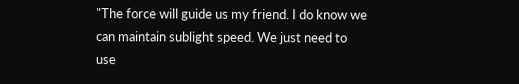"The force will guide us my friend. I do know we can maintain sublight speed. We just need to use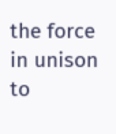the force in unison to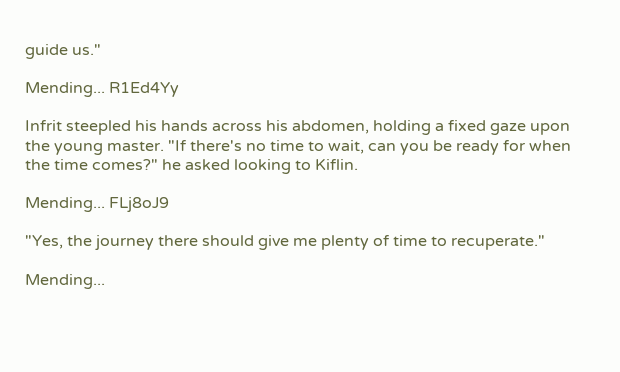guide us."

Mending... R1Ed4Yy

Infrit steepled his hands across his abdomen, holding a fixed gaze upon the young master. "If there's no time to wait, can you be ready for when the time comes?" he asked looking to Kiflin.

Mending... FLj8oJ9

"Yes, the journey there should give me plenty of time to recuperate."

Mending...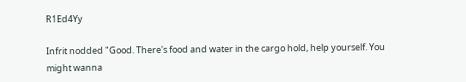R1Ed4Yy

Infrit nodded "Good. There's food and water in the cargo hold, help yourself. You might wanna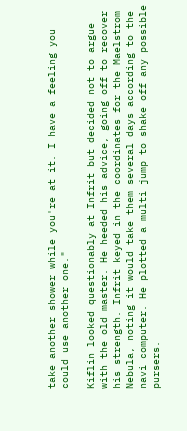take another shower while you're at it. I have a feeling you could use another one."

Kiflin looked questionably at Infrit but decided not to argue with the old master. He heeded his advice, going off to recover his strength. Infrit keyed in the coordinates for the Maelstrom Nebula, noting it would take them several days according to the navi computer. He plotted a multi jump to shake off any possible pursers.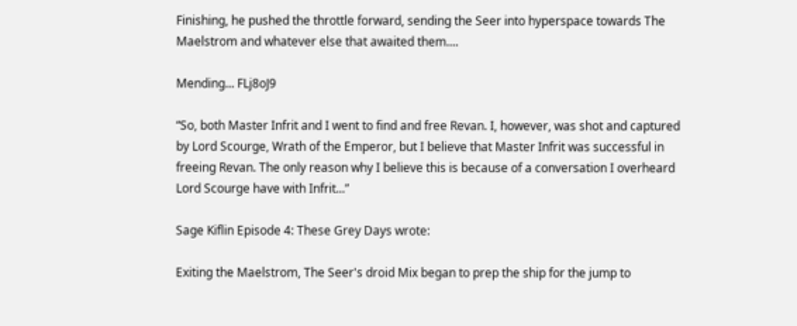Finishing, he pushed the throttle forward, sending the Seer into hyperspace towards The Maelstrom and whatever else that awaited them....

Mending... FLj8oJ9

“So, both Master Infrit and I went to find and free Revan. I, however, was shot and captured by Lord Scourge, Wrath of the Emperor, but I believe that Master Infrit was successful in freeing Revan. The only reason why I believe this is because of a conversation I overheard Lord Scourge have with Infrit...”

Sage Kiflin Episode 4: These Grey Days wrote:

Exiting the Maelstrom, The Seer's droid Mix began to prep the ship for the jump to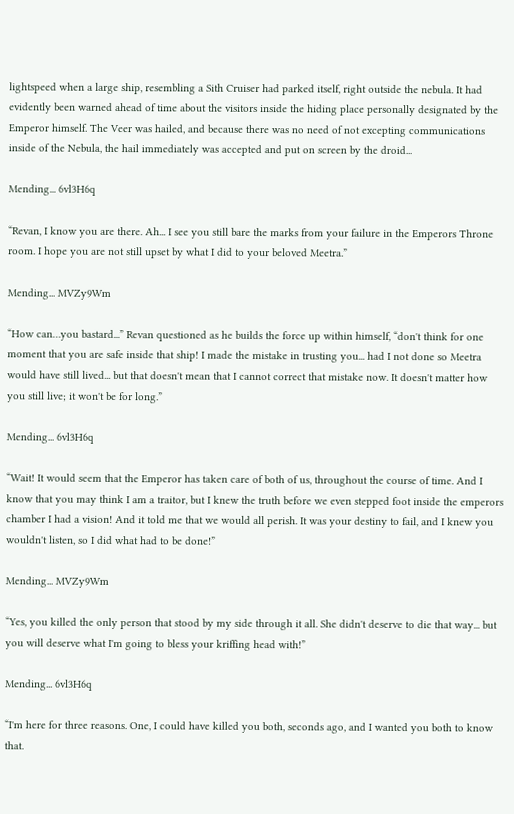lightspeed when a large ship, resembling a Sith Cruiser had parked itself, right outside the nebula. It had evidently been warned ahead of time about the visitors inside the hiding place personally designated by the Emperor himself. The Veer was hailed, and because there was no need of not excepting communications inside of the Nebula, the hail immediately was accepted and put on screen by the droid...

Mending... 6vl3H6q

“Revan, I know you are there. Ah... I see you still bare the marks from your failure in the Emperors Throne room. I hope you are not still upset by what I did to your beloved Meetra.”

Mending... MVZy9Wm

“How can…you bastard...” Revan questioned as he builds the force up within himself, “don't think for one moment that you are safe inside that ship! I made the mistake in trusting you... had I not done so Meetra would have still lived... but that doesn't mean that I cannot correct that mistake now. It doesn't matter how you still live; it won't be for long.”

Mending... 6vl3H6q

“Wait! It would seem that the Emperor has taken care of both of us, throughout the course of time. And I know that you may think I am a traitor, but I knew the truth before we even stepped foot inside the emperors chamber I had a vision! And it told me that we would all perish. It was your destiny to fail, and I knew you wouldn't listen, so I did what had to be done!”

Mending... MVZy9Wm

“Yes, you killed the only person that stood by my side through it all. She didn't deserve to die that way... but you will deserve what I'm going to bless your kriffing head with!”

Mending... 6vl3H6q

“I'm here for three reasons. One, I could have killed you both, seconds ago, and I wanted you both to know that.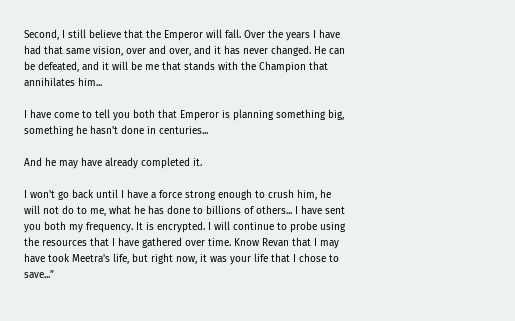Second, I still believe that the Emperor will fall. Over the years I have had that same vision, over and over, and it has never changed. He can be defeated, and it will be me that stands with the Champion that annihilates him...

I have come to tell you both that Emperor is planning something big, something he hasn't done in centuries...

And he may have already completed it.

I won't go back until I have a force strong enough to crush him, he will not do to me, what he has done to billions of others... I have sent you both my frequency. It is encrypted. I will continue to probe using the resources that I have gathered over time. Know Revan that I may have took Meetra's life, but right now, it was your life that I chose to save...”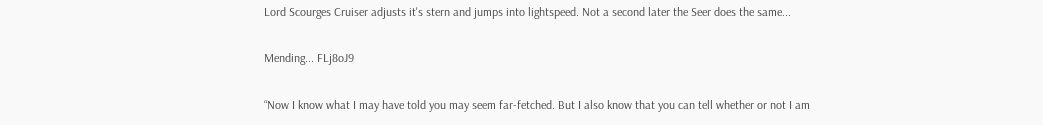Lord Scourges Cruiser adjusts it's stern and jumps into lightspeed. Not a second later the Seer does the same...

Mending... FLj8oJ9

“Now I know what I may have told you may seem far-fetched. But I also know that you can tell whether or not I am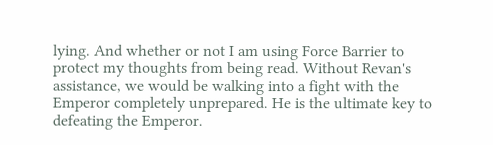lying. And whether or not I am using Force Barrier to protect my thoughts from being read. Without Revan's assistance, we would be walking into a fight with the Emperor completely unprepared. He is the ultimate key to defeating the Emperor.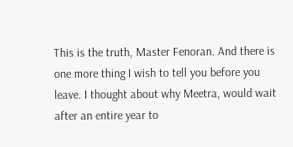This is the truth, Master Fenoran. And there is one more thing I wish to tell you before you leave. I thought about why Meetra, would wait after an entire year to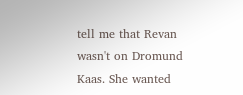tell me that Revan wasn't on Dromund Kaas. She wanted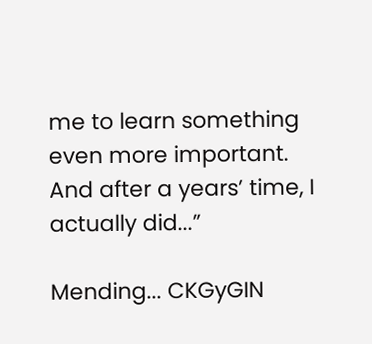me to learn something even more important. And after a years’ time, I actually did...”

Mending... CKGyGIN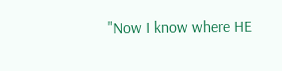"Now I know where HE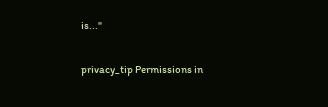is..."

privacy_tip Permissions in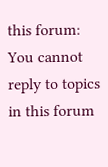this forum:
You cannot reply to topics in this forum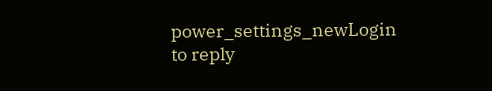power_settings_newLogin to reply